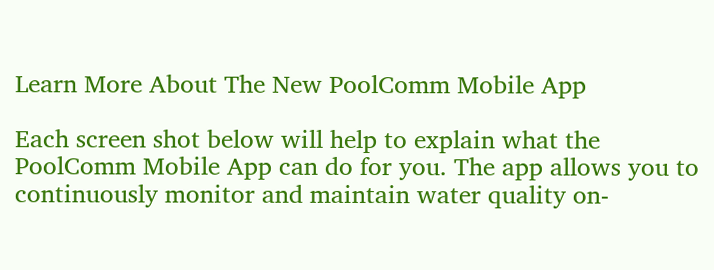Learn More About The New PoolComm Mobile App

Each screen shot below will help to explain what the PoolComm Mobile App can do for you. The app allows you to continuously monitor and maintain water quality on-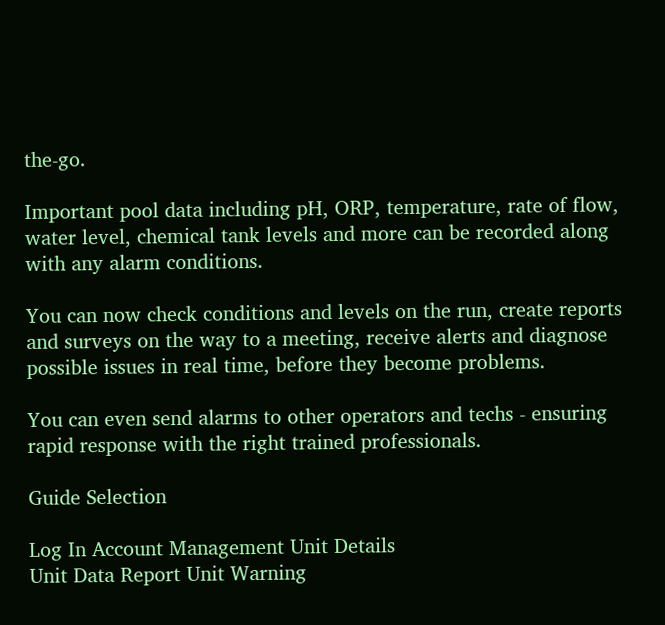the-go.

Important pool data including pH, ORP, temperature, rate of flow, water level, chemical tank levels and more can be recorded along with any alarm conditions.

You can now check conditions and levels on the run, create reports and surveys on the way to a meeting, receive alerts and diagnose possible issues in real time, before they become problems.

You can even send alarms to other operators and techs - ensuring rapid response with the right trained professionals.

Guide Selection

Log In Account Management Unit Details
Unit Data Report Unit Warning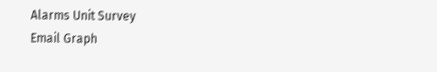Alarms Unit Survey
Email Graph